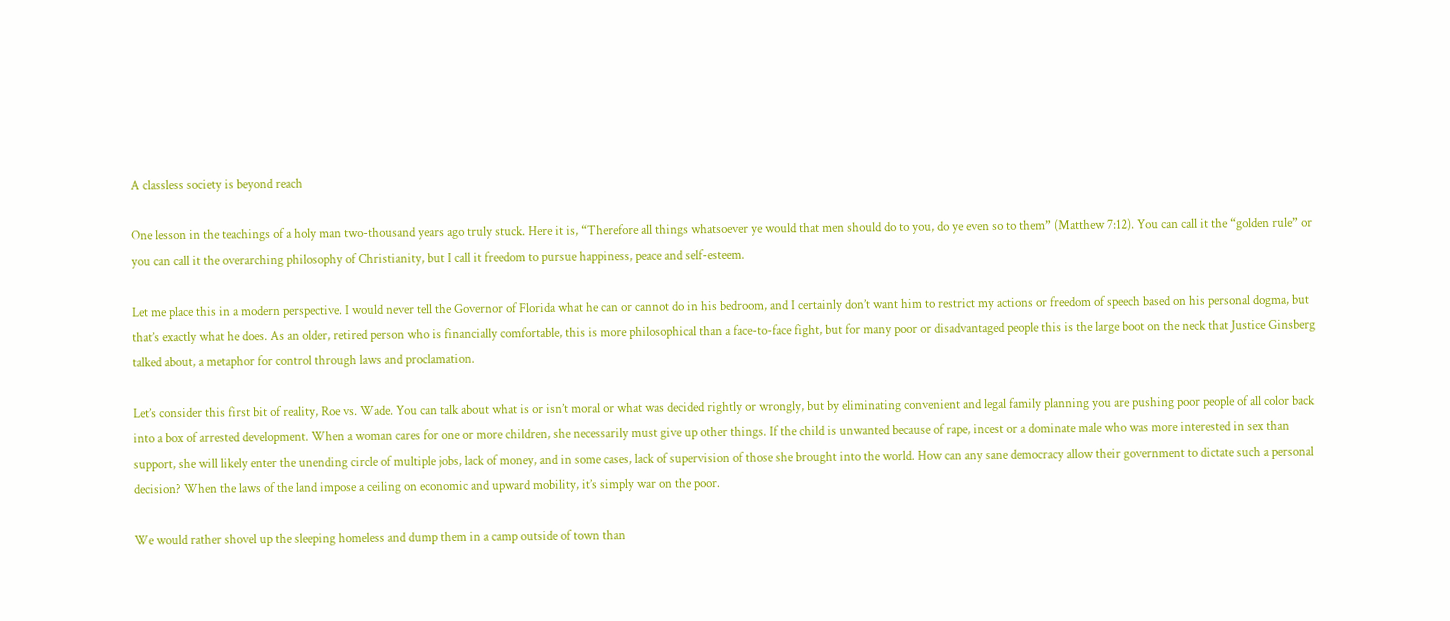A classless society is beyond reach

One lesson in the teachings of a holy man two-thousand years ago truly stuck. Here it is, “Therefore all things whatsoever ye would that men should do to you, do ye even so to them” (Matthew 7:12). You can call it the “golden rule” or you can call it the overarching philosophy of Christianity, but I call it freedom to pursue happiness, peace and self-esteem.

Let me place this in a modern perspective. I would never tell the Governor of Florida what he can or cannot do in his bedroom, and I certainly don’t want him to restrict my actions or freedom of speech based on his personal dogma, but that’s exactly what he does. As an older, retired person who is financially comfortable, this is more philosophical than a face-to-face fight, but for many poor or disadvantaged people this is the large boot on the neck that Justice Ginsberg talked about, a metaphor for control through laws and proclamation.

Let’s consider this first bit of reality, Roe vs. Wade. You can talk about what is or isn’t moral or what was decided rightly or wrongly, but by eliminating convenient and legal family planning you are pushing poor people of all color back into a box of arrested development. When a woman cares for one or more children, she necessarily must give up other things. If the child is unwanted because of rape, incest or a dominate male who was more interested in sex than support, she will likely enter the unending circle of multiple jobs, lack of money, and in some cases, lack of supervision of those she brought into the world. How can any sane democracy allow their government to dictate such a personal decision? When the laws of the land impose a ceiling on economic and upward mobility, it’s simply war on the poor.

We would rather shovel up the sleeping homeless and dump them in a camp outside of town than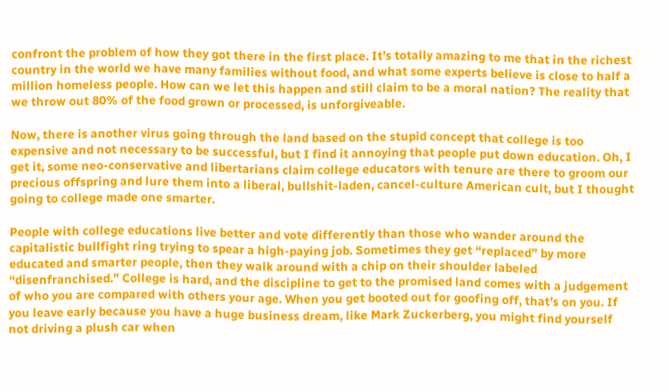confront the problem of how they got there in the first place. It’s totally amazing to me that in the richest country in the world we have many families without food, and what some experts believe is close to half a million homeless people. How can we let this happen and still claim to be a moral nation? The reality that we throw out 80% of the food grown or processed, is unforgiveable.

Now, there is another virus going through the land based on the stupid concept that college is too expensive and not necessary to be successful, but I find it annoying that people put down education. Oh, I get it, some neo-conservative and libertarians claim college educators with tenure are there to groom our precious offspring and lure them into a liberal, bullshit-laden, cancel-culture American cult, but I thought going to college made one smarter.

People with college educations live better and vote differently than those who wander around the capitalistic bullfight ring trying to spear a high-paying job. Sometimes they get “replaced” by more educated and smarter people, then they walk around with a chip on their shoulder labeled “disenfranchised.” College is hard, and the discipline to get to the promised land comes with a judgement of who you are compared with others your age. When you get booted out for goofing off, that’s on you. If you leave early because you have a huge business dream, like Mark Zuckerberg, you might find yourself not driving a plush car when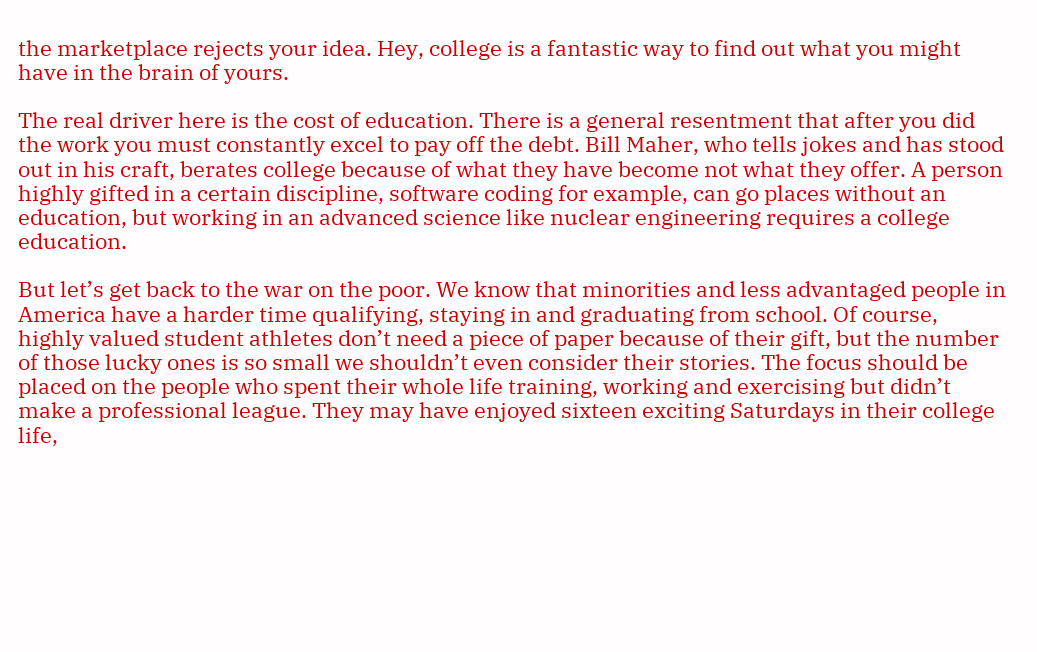the marketplace rejects your idea. Hey, college is a fantastic way to find out what you might have in the brain of yours.

The real driver here is the cost of education. There is a general resentment that after you did the work you must constantly excel to pay off the debt. Bill Maher, who tells jokes and has stood out in his craft, berates college because of what they have become not what they offer. A person highly gifted in a certain discipline, software coding for example, can go places without an education, but working in an advanced science like nuclear engineering requires a college education.

But let’s get back to the war on the poor. We know that minorities and less advantaged people in America have a harder time qualifying, staying in and graduating from school. Of course, highly valued student athletes don’t need a piece of paper because of their gift, but the number of those lucky ones is so small we shouldn’t even consider their stories. The focus should be placed on the people who spent their whole life training, working and exercising but didn’t make a professional league. They may have enjoyed sixteen exciting Saturdays in their college life,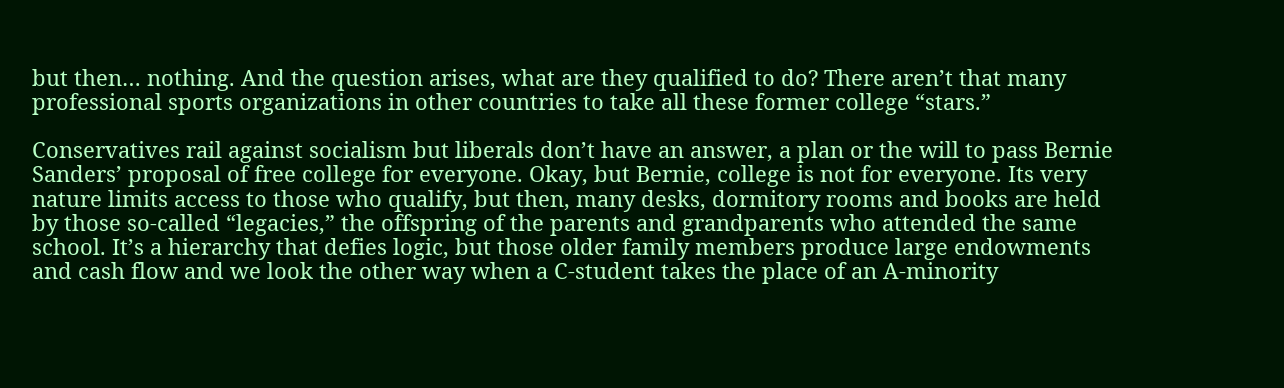but then… nothing. And the question arises, what are they qualified to do? There aren’t that many professional sports organizations in other countries to take all these former college “stars.”

Conservatives rail against socialism but liberals don’t have an answer, a plan or the will to pass Bernie Sanders’ proposal of free college for everyone. Okay, but Bernie, college is not for everyone. Its very nature limits access to those who qualify, but then, many desks, dormitory rooms and books are held by those so-called “legacies,” the offspring of the parents and grandparents who attended the same school. It’s a hierarchy that defies logic, but those older family members produce large endowments and cash flow and we look the other way when a C-student takes the place of an A-minority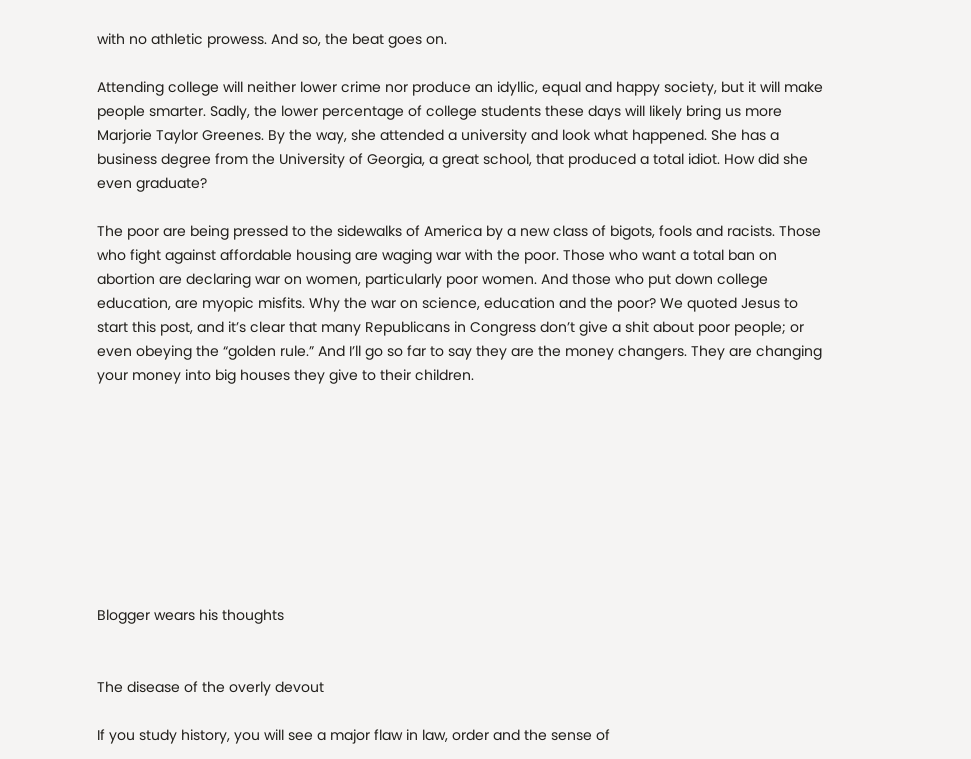with no athletic prowess. And so, the beat goes on.

Attending college will neither lower crime nor produce an idyllic, equal and happy society, but it will make people smarter. Sadly, the lower percentage of college students these days will likely bring us more Marjorie Taylor Greenes. By the way, she attended a university and look what happened. She has a business degree from the University of Georgia, a great school, that produced a total idiot. How did she even graduate?

The poor are being pressed to the sidewalks of America by a new class of bigots, fools and racists. Those who fight against affordable housing are waging war with the poor. Those who want a total ban on abortion are declaring war on women, particularly poor women. And those who put down college education, are myopic misfits. Why the war on science, education and the poor? We quoted Jesus to start this post, and it’s clear that many Republicans in Congress don’t give a shit about poor people; or even obeying the “golden rule.” And I’ll go so far to say they are the money changers. They are changing your money into big houses they give to their children.









Blogger wears his thoughts


The disease of the overly devout

If you study history, you will see a major flaw in law, order and the sense of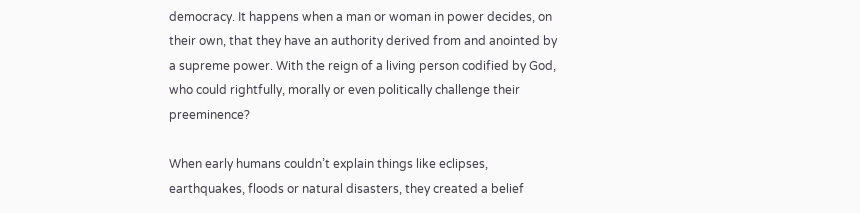democracy. It happens when a man or woman in power decides, on their own, that they have an authority derived from and anointed by a supreme power. With the reign of a living person codified by God, who could rightfully, morally or even politically challenge their preeminence?

When early humans couldn’t explain things like eclipses, earthquakes, floods or natural disasters, they created a belief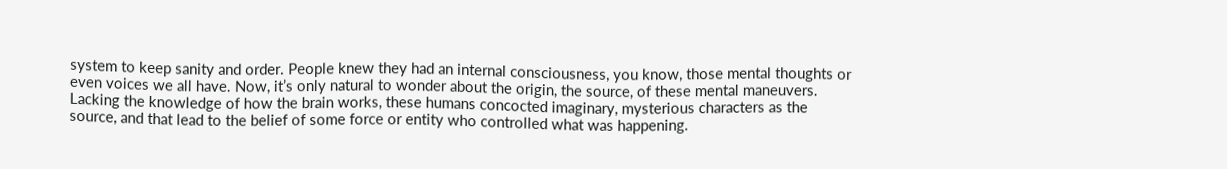system to keep sanity and order. People knew they had an internal consciousness, you know, those mental thoughts or even voices we all have. Now, it’s only natural to wonder about the origin, the source, of these mental maneuvers. Lacking the knowledge of how the brain works, these humans concocted imaginary, mysterious characters as the source, and that lead to the belief of some force or entity who controlled what was happening.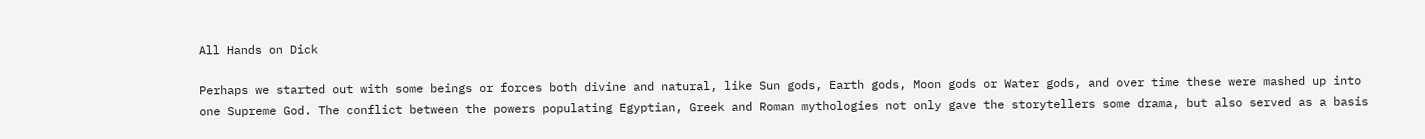All Hands on Dick

Perhaps we started out with some beings or forces both divine and natural, like Sun gods, Earth gods, Moon gods or Water gods, and over time these were mashed up into one Supreme God. The conflict between the powers populating Egyptian, Greek and Roman mythologies not only gave the storytellers some drama, but also served as a basis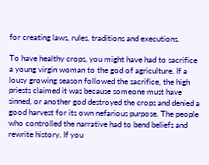for creating laws, rules, traditions and executions.

To have healthy crops, you might have had to sacrifice a young virgin woman to the god of agriculture. If a lousy growing season followed the sacrifice, the high priests claimed it was because someone must have sinned, or another god destroyed the crops and denied a good harvest for its own nefarious purpose. The people who controlled the narrative had to bend beliefs and rewrite history. If you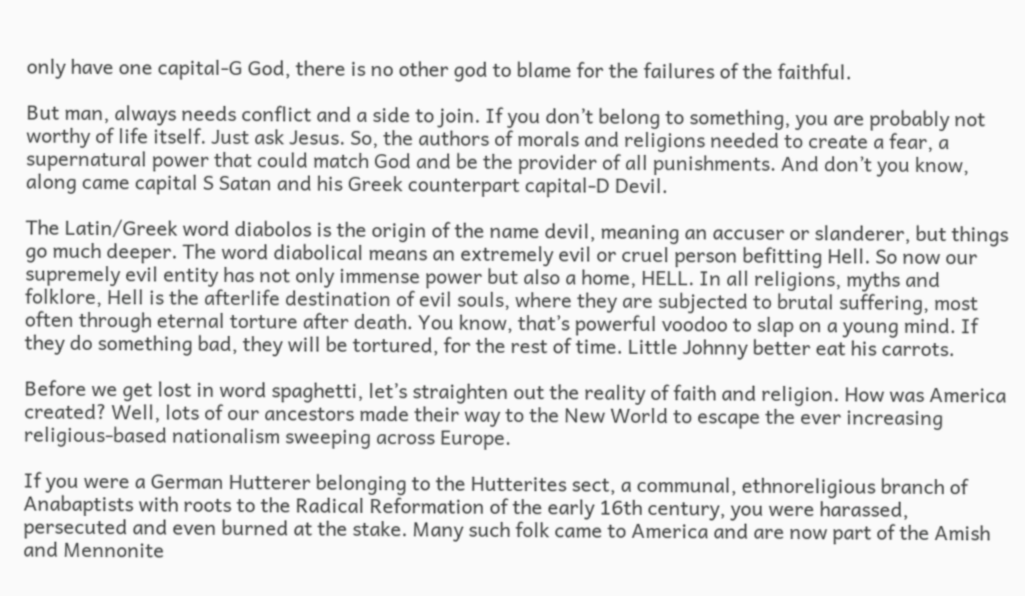only have one capital-G God, there is no other god to blame for the failures of the faithful.

But man, always needs conflict and a side to join. If you don’t belong to something, you are probably not worthy of life itself. Just ask Jesus. So, the authors of morals and religions needed to create a fear, a supernatural power that could match God and be the provider of all punishments. And don’t you know, along came capital S Satan and his Greek counterpart capital-D Devil.

The Latin/Greek word diabolos is the origin of the name devil, meaning an accuser or slanderer, but things go much deeper. The word diabolical means an extremely evil or cruel person befitting Hell. So now our supremely evil entity has not only immense power but also a home, HELL. In all religions, myths and folklore, Hell is the afterlife destination of evil souls, where they are subjected to brutal suffering, most often through eternal torture after death. You know, that’s powerful voodoo to slap on a young mind. If they do something bad, they will be tortured, for the rest of time. Little Johnny better eat his carrots.

Before we get lost in word spaghetti, let’s straighten out the reality of faith and religion. How was America created? Well, lots of our ancestors made their way to the New World to escape the ever increasing religious-based nationalism sweeping across Europe.

If you were a German Hutterer belonging to the Hutterites sect, a communal, ethnoreligious branch of Anabaptists with roots to the Radical Reformation of the early 16th century, you were harassed, persecuted and even burned at the stake. Many such folk came to America and are now part of the Amish and Mennonite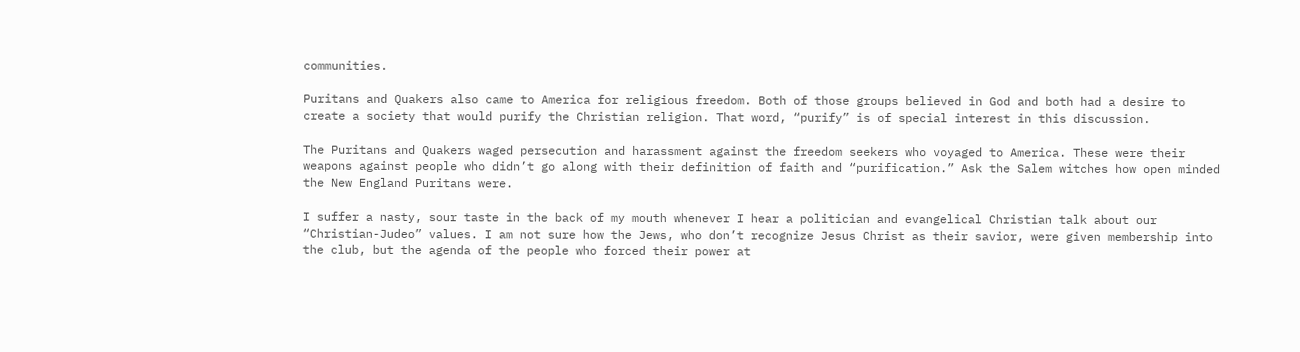communities.

Puritans and Quakers also came to America for religious freedom. Both of those groups believed in God and both had a desire to create a society that would purify the Christian religion. That word, “purify” is of special interest in this discussion.

The Puritans and Quakers waged persecution and harassment against the freedom seekers who voyaged to America. These were their weapons against people who didn’t go along with their definition of faith and “purification.” Ask the Salem witches how open minded the New England Puritans were.

I suffer a nasty, sour taste in the back of my mouth whenever I hear a politician and evangelical Christian talk about our “Christian-Judeo” values. I am not sure how the Jews, who don’t recognize Jesus Christ as their savior, were given membership into the club, but the agenda of the people who forced their power at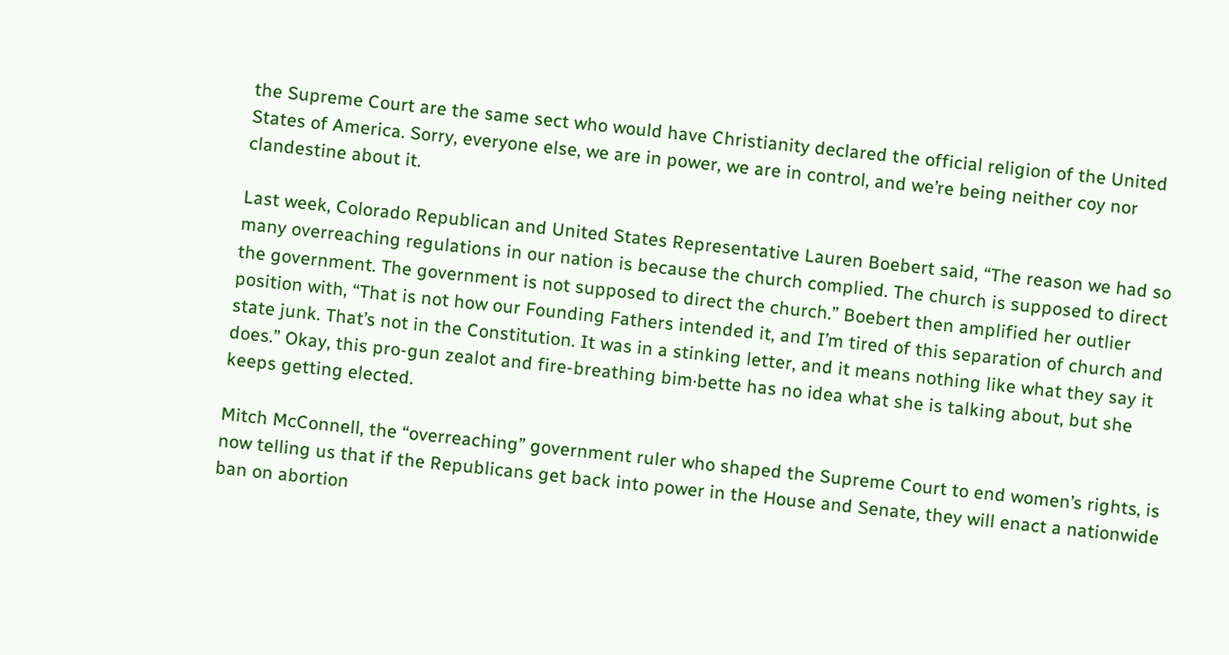the Supreme Court are the same sect who would have Christianity declared the official religion of the United States of America. Sorry, everyone else, we are in power, we are in control, and we’re being neither coy nor clandestine about it.

Last week, Colorado Republican and United States Representative Lauren Boebert said, “The reason we had so many overreaching regulations in our nation is because the church complied. The church is supposed to direct the government. The government is not supposed to direct the church.” Boebert then amplified her outlier position with, “That is not how our Founding Fathers intended it, and I’m tired of this separation of church and state junk. That’s not in the Constitution. It was in a stinking letter, and it means nothing like what they say it does.” Okay, this pro-gun zealot and fire-breathing bim·bette has no idea what she is talking about, but she keeps getting elected.

Mitch McConnell, the “overreaching” government ruler who shaped the Supreme Court to end women’s rights, is now telling us that if the Republicans get back into power in the House and Senate, they will enact a nationwide ban on abortion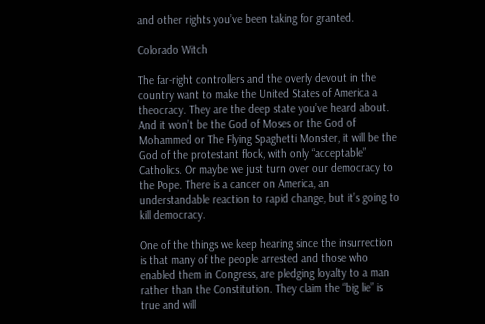and other rights you’ve been taking for granted.

Colorado Witch

The far-right controllers and the overly devout in the country want to make the United States of America a theocracy. They are the deep state you’ve heard about. And it won’t be the God of Moses or the God of Mohammed or The Flying Spaghetti Monster, it will be the God of the protestant flock, with only “acceptable” Catholics. Or maybe we just turn over our democracy to the Pope. There is a cancer on America, an understandable reaction to rapid change, but it’s going to kill democracy.

One of the things we keep hearing since the insurrection is that many of the people arrested and those who enabled them in Congress, are pledging loyalty to a man rather than the Constitution. They claim the “big lie” is true and will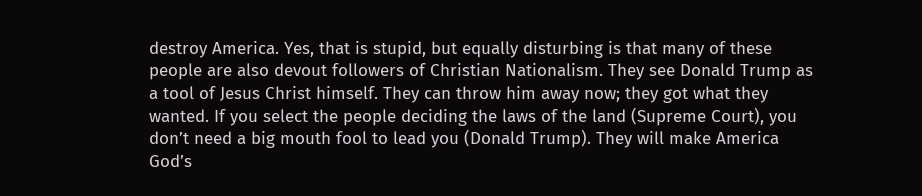destroy America. Yes, that is stupid, but equally disturbing is that many of these people are also devout followers of Christian Nationalism. They see Donald Trump as a tool of Jesus Christ himself. They can throw him away now; they got what they wanted. If you select the people deciding the laws of the land (Supreme Court), you don’t need a big mouth fool to lead you (Donald Trump). They will make America God’s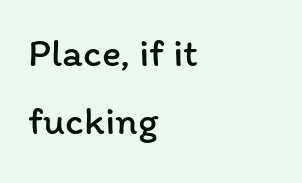Place, if it fucking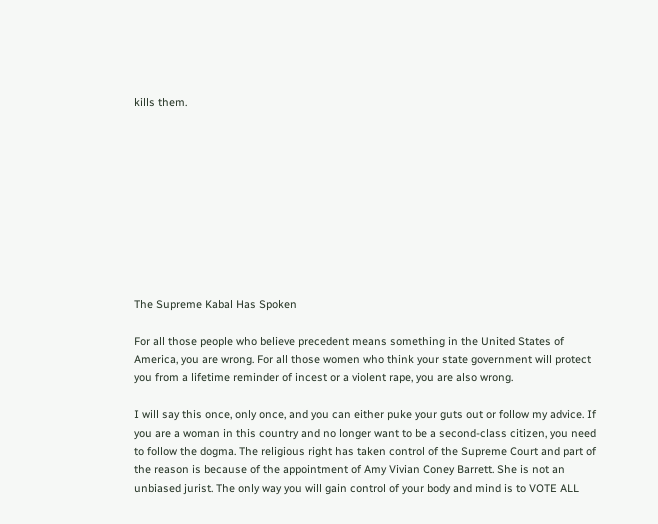kills them.










The Supreme Kabal Has Spoken

For all those people who believe precedent means something in the United States of America, you are wrong. For all those women who think your state government will protect you from a lifetime reminder of incest or a violent rape, you are also wrong.

I will say this once, only once, and you can either puke your guts out or follow my advice. If you are a woman in this country and no longer want to be a second-class citizen, you need to follow the dogma. The religious right has taken control of the Supreme Court and part of the reason is because of the appointment of Amy Vivian Coney Barrett. She is not an unbiased jurist. The only way you will gain control of your body and mind is to VOTE ALL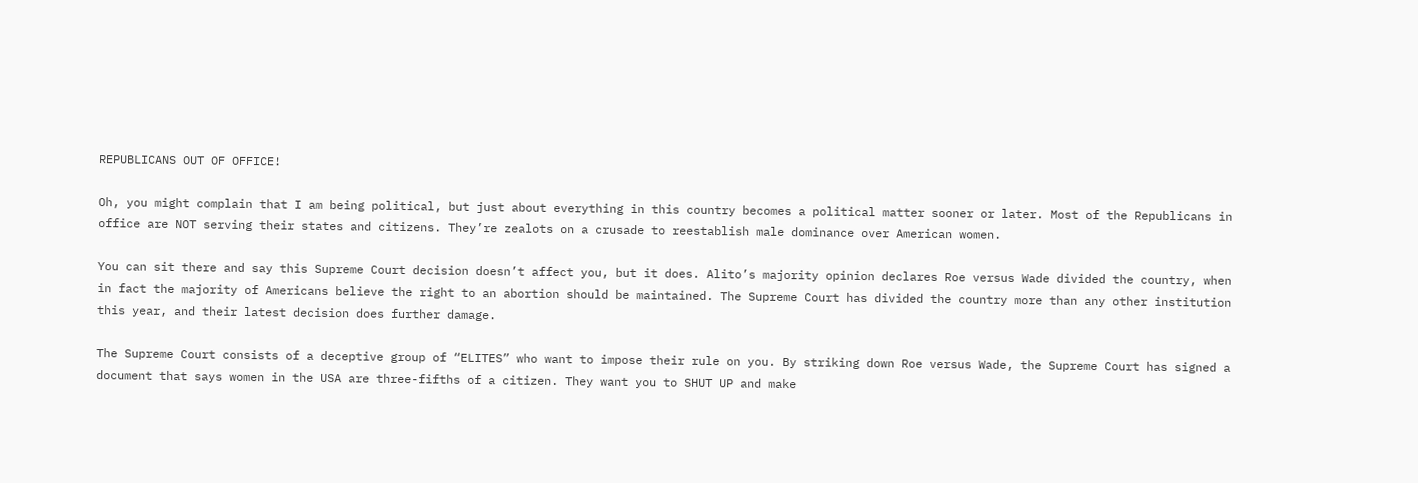REPUBLICANS OUT OF OFFICE!

Oh, you might complain that I am being political, but just about everything in this country becomes a political matter sooner or later. Most of the Republicans in office are NOT serving their states and citizens. They’re zealots on a crusade to reestablish male dominance over American women.

You can sit there and say this Supreme Court decision doesn’t affect you, but it does. Alito’s majority opinion declares Roe versus Wade divided the country, when in fact the majority of Americans believe the right to an abortion should be maintained. The Supreme Court has divided the country more than any other institution this year, and their latest decision does further damage.

The Supreme Court consists of a deceptive group of “ELITES” who want to impose their rule on you. By striking down Roe versus Wade, the Supreme Court has signed a document that says women in the USA are three-fifths of a citizen. They want you to SHUT UP and make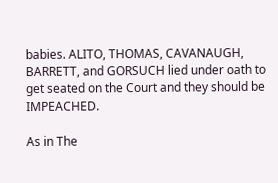babies. ALITO, THOMAS, CAVANAUGH, BARRETT, and GORSUCH lied under oath to get seated on the Court and they should be IMPEACHED.

As in The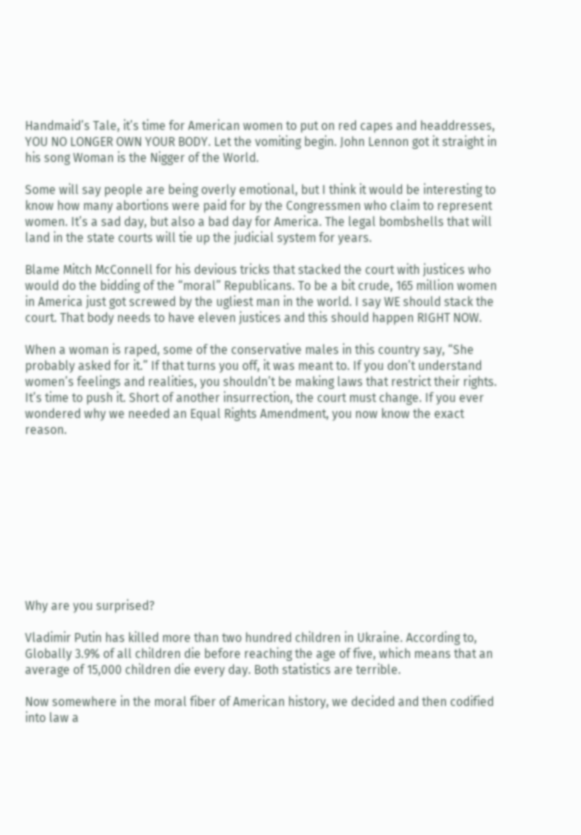Handmaid’s Tale, it’s time for American women to put on red capes and headdresses, YOU NO LONGER OWN YOUR BODY. Let the vomiting begin. John Lennon got it straight in his song Woman is the Nigger of the World.

Some will say people are being overly emotional, but I think it would be interesting to know how many abortions were paid for by the Congressmen who claim to represent women. It’s a sad day, but also a bad day for America. The legal bombshells that will land in the state courts will tie up the judicial system for years.

Blame Mitch McConnell for his devious tricks that stacked the court with justices who would do the bidding of the “moral” Republicans. To be a bit crude, 165 million women in America just got screwed by the ugliest man in the world. I say WE should stack the court. That body needs to have eleven justices and this should happen RIGHT NOW.

When a woman is raped, some of the conservative males in this country say, “She probably asked for it.” If that turns you off, it was meant to. If you don’t understand women’s feelings and realities, you shouldn’t be making laws that restrict their rights. It’s time to push it. Short of another insurrection, the court must change. If you ever wondered why we needed an Equal Rights Amendment, you now know the exact reason.










Why are you surprised?

Vladimir Putin has killed more than two hundred children in Ukraine. According to, Globally 3.9% of all children die before reaching the age of five, which means that an average of 15,000 children die every day. Both statistics are terrible.

Now somewhere in the moral fiber of American history, we decided and then codified into law a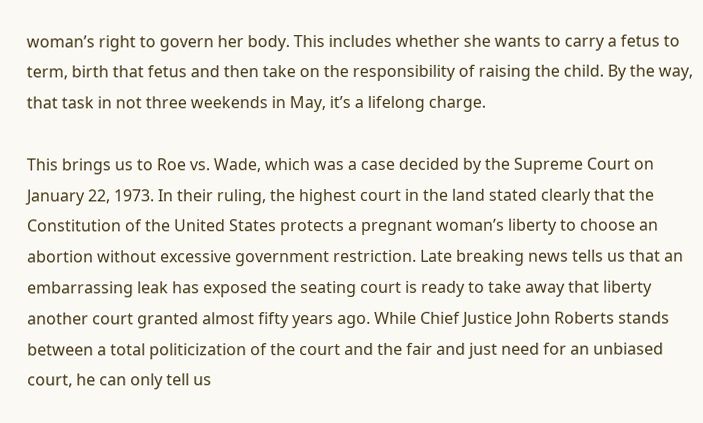woman’s right to govern her body. This includes whether she wants to carry a fetus to term, birth that fetus and then take on the responsibility of raising the child. By the way, that task in not three weekends in May, it’s a lifelong charge.

This brings us to Roe vs. Wade, which was a case decided by the Supreme Court on January 22, 1973. In their ruling, the highest court in the land stated clearly that the Constitution of the United States protects a pregnant woman’s liberty to choose an abortion without excessive government restriction. Late breaking news tells us that an embarrassing leak has exposed the seating court is ready to take away that liberty another court granted almost fifty years ago. While Chief Justice John Roberts stands between a total politicization of the court and the fair and just need for an unbiased court, he can only tell us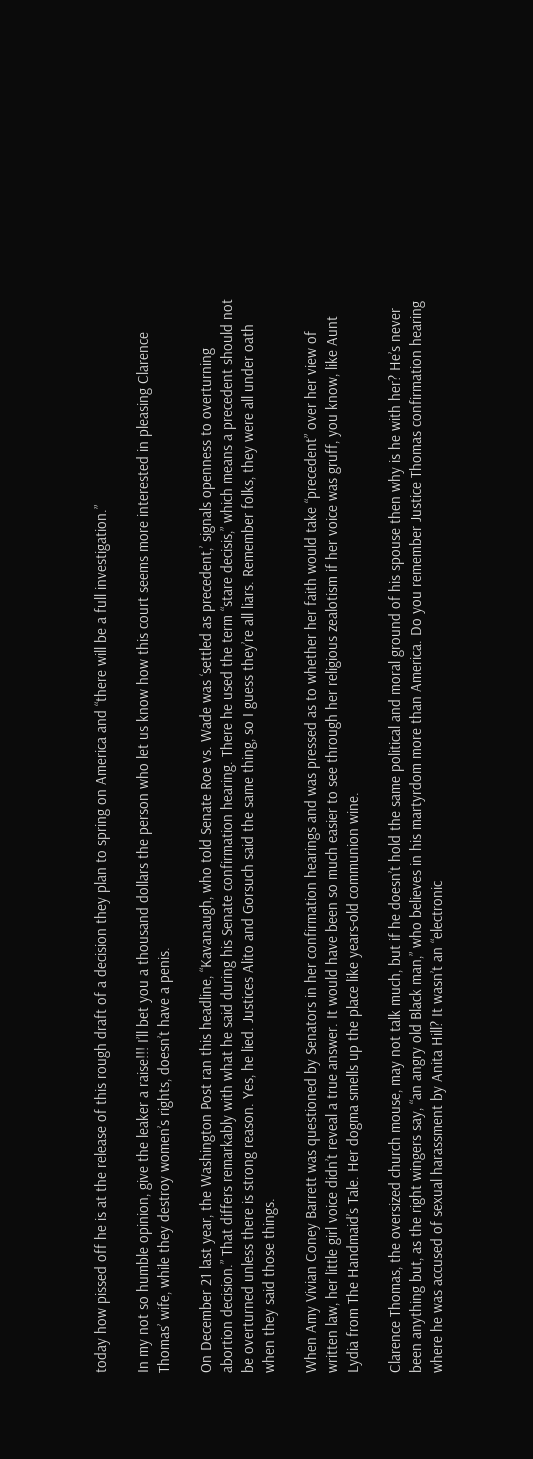today how pissed off he is at the release of this rough draft of a decision they plan to spring on America and “there will be a full investigation.”

In my not so humble opinion, give the leaker a raise!!! I’ll bet you a thousand dollars the person who let us know how this court seems more interested in pleasing Clarence Thomas’ wife, while they destroy women’s rights, doesn’t have a penis.

On December 21 last year, the Washington Post ran this headline, “Kavanaugh, who told Senate Roe vs. Wade was ‘settled as precedent,’ signals openness to overturning abortion decision.” That differs remarkably with what he said during his Senate confirmation hearing. There he used the term “stare decisis,” which means a precedent should not be overturned unless there is strong reason. Yes, he lied. Justices Alito and Gorsuch said the same thing, so I guess they’re all liars. Remember folks, they were all under oath when they said those things.

When Amy Vivian Coney Barrett was questioned by Senators in her confirmation hearings and was pressed as to whether her faith would take “precedent” over her view of written law, her little girl voice didn’t reveal a true answer. It would have been so much easier to see through her religious zealotism if her voice was gruff, you know, like Aunt Lydia from The Handmaid’s Tale. Her dogma smells up the place like years-old communion wine.

Clarence Thomas, the oversized church mouse, may not talk much, but if he doesn’t hold the same political and moral ground of his spouse then why is he with her? He’s never been anything but, as the right wingers say, “an angry old Black man,” who believes in his martyrdom more than America. Do you remember Justice Thomas confirmation hearing where he was accused of sexual harassment by Anita Hill? It wasn’t an “electronic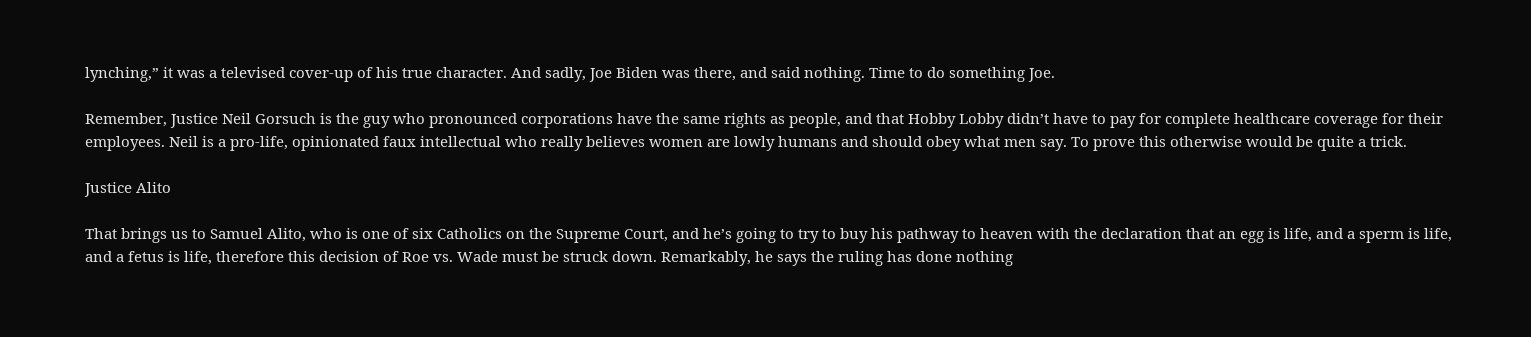lynching,” it was a televised cover-up of his true character. And sadly, Joe Biden was there, and said nothing. Time to do something Joe.

Remember, Justice Neil Gorsuch is the guy who pronounced corporations have the same rights as people, and that Hobby Lobby didn’t have to pay for complete healthcare coverage for their employees. Neil is a pro-life, opinionated faux intellectual who really believes women are lowly humans and should obey what men say. To prove this otherwise would be quite a trick.

Justice Alito

That brings us to Samuel Alito, who is one of six Catholics on the Supreme Court, and he’s going to try to buy his pathway to heaven with the declaration that an egg is life, and a sperm is life, and a fetus is life, therefore this decision of Roe vs. Wade must be struck down. Remarkably, he says the ruling has done nothing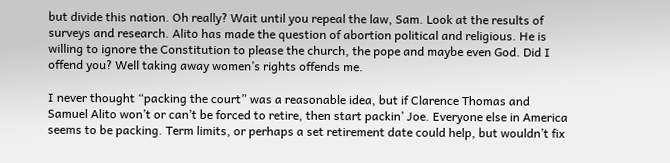but divide this nation. Oh really? Wait until you repeal the law, Sam. Look at the results of surveys and research. Alito has made the question of abortion political and religious. He is willing to ignore the Constitution to please the church, the pope and maybe even God. Did I offend you? Well taking away women’s rights offends me.

I never thought “packing the court” was a reasonable idea, but if Clarence Thomas and Samuel Alito won’t or can’t be forced to retire, then start packin’ Joe. Everyone else in America seems to be packing. Term limits, or perhaps a set retirement date could help, but wouldn’t fix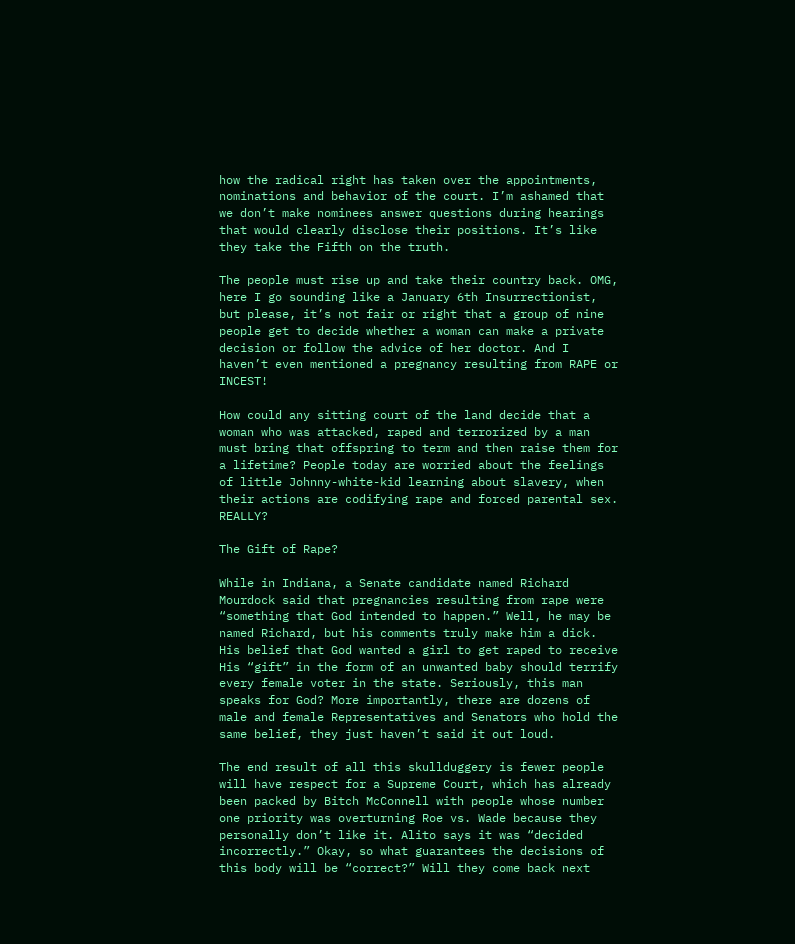how the radical right has taken over the appointments, nominations and behavior of the court. I’m ashamed that we don’t make nominees answer questions during hearings that would clearly disclose their positions. It’s like they take the Fifth on the truth.

The people must rise up and take their country back. OMG, here I go sounding like a January 6th Insurrectionist, but please, it’s not fair or right that a group of nine people get to decide whether a woman can make a private decision or follow the advice of her doctor. And I haven’t even mentioned a pregnancy resulting from RAPE or INCEST!

How could any sitting court of the land decide that a woman who was attacked, raped and terrorized by a man must bring that offspring to term and then raise them for a lifetime? People today are worried about the feelings of little Johnny-white-kid learning about slavery, when their actions are codifying rape and forced parental sex. REALLY?

The Gift of Rape?

While in Indiana, a Senate candidate named Richard Mourdock said that pregnancies resulting from rape were “something that God intended to happen.” Well, he may be named Richard, but his comments truly make him a dick. His belief that God wanted a girl to get raped to receive His “gift” in the form of an unwanted baby should terrify every female voter in the state. Seriously, this man speaks for God? More importantly, there are dozens of male and female Representatives and Senators who hold the same belief, they just haven’t said it out loud.

The end result of all this skullduggery is fewer people will have respect for a Supreme Court, which has already been packed by Bitch McConnell with people whose number one priority was overturning Roe vs. Wade because they personally don’t like it. Alito says it was “decided incorrectly.” Okay, so what guarantees the decisions of this body will be “correct?” Will they come back next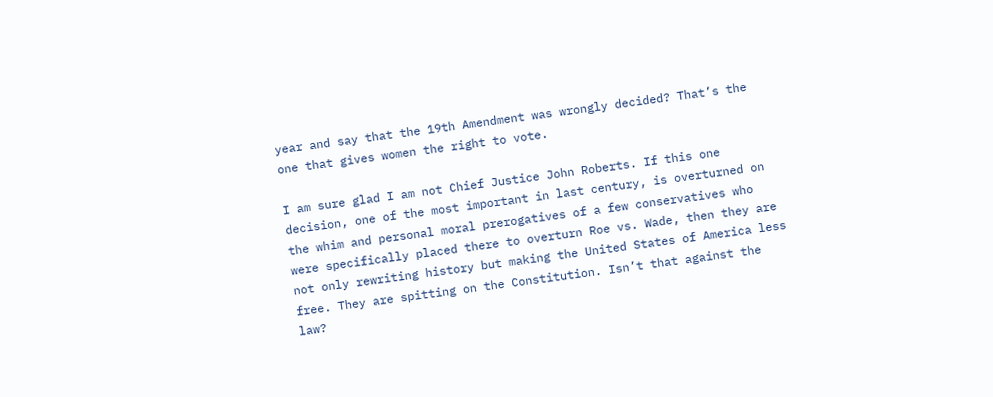year and say that the 19th Amendment was wrongly decided? That’s the one that gives women the right to vote.

I am sure glad I am not Chief Justice John Roberts. If this one decision, one of the most important in last century, is overturned on the whim and personal moral prerogatives of a few conservatives who were specifically placed there to overturn Roe vs. Wade, then they are not only rewriting history but making the United States of America less free. They are spitting on the Constitution. Isn’t that against the law?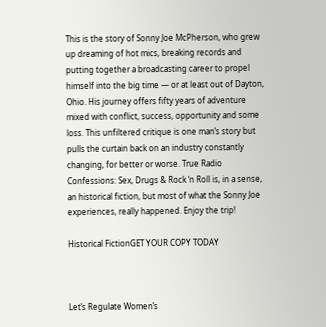This is the story of Sonny Joe McPherson, who grew up dreaming of hot mics, breaking records and putting together a broadcasting career to propel himself into the big time — or at least out of Dayton, Ohio. His journey offers fifty years of adventure mixed with conflict, success, opportunity and some loss. This unfiltered critique is one man’s story but pulls the curtain back on an industry constantly changing, for better or worse. True Radio Confessions: Sex, Drugs & Rock ‘n Roll is, in a sense, an historical fiction, but most of what the Sonny Joe experiences, really happened. Enjoy the trip!

Historical FictionGET YOUR COPY TODAY



Let’s Regulate Women’s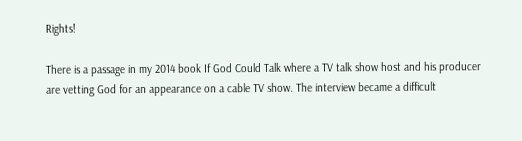Rights!

There is a passage in my 2014 book If God Could Talk where a TV talk show host and his producer are vetting God for an appearance on a cable TV show. The interview became a difficult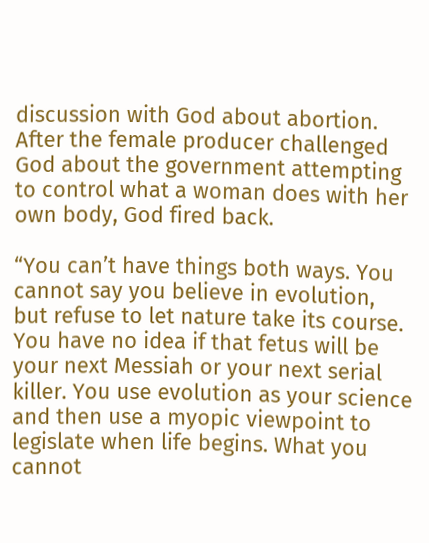discussion with God about abortion. After the female producer challenged God about the government attempting to control what a woman does with her own body, God fired back.

“You can’t have things both ways. You cannot say you believe in evolution, but refuse to let nature take its course. You have no idea if that fetus will be your next Messiah or your next serial killer. You use evolution as your science and then use a myopic viewpoint to legislate when life begins. What you cannot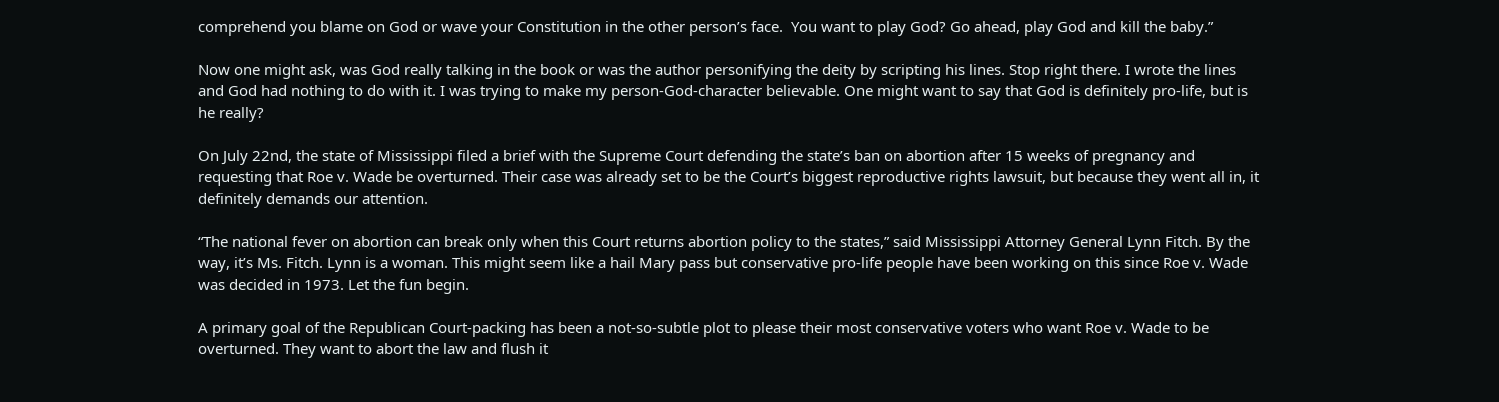comprehend you blame on God or wave your Constitution in the other person’s face.  You want to play God? Go ahead, play God and kill the baby.”

Now one might ask, was God really talking in the book or was the author personifying the deity by scripting his lines. Stop right there. I wrote the lines and God had nothing to do with it. I was trying to make my person-God-character believable. One might want to say that God is definitely pro-life, but is he really?

On July 22nd, the state of Mississippi filed a brief with the Supreme Court defending the state’s ban on abortion after 15 weeks of pregnancy and requesting that Roe v. Wade be overturned. Their case was already set to be the Court’s biggest reproductive rights lawsuit, but because they went all in, it definitely demands our attention.

“The national fever on abortion can break only when this Court returns abortion policy to the states,” said Mississippi Attorney General Lynn Fitch. By the way, it’s Ms. Fitch. Lynn is a woman. This might seem like a hail Mary pass but conservative pro-life people have been working on this since Roe v. Wade was decided in 1973. Let the fun begin.

A primary goal of the Republican Court-packing has been a not-so-subtle plot to please their most conservative voters who want Roe v. Wade to be overturned. They want to abort the law and flush it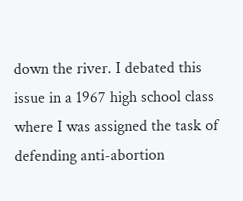down the river. I debated this issue in a 1967 high school class where I was assigned the task of defending anti-abortion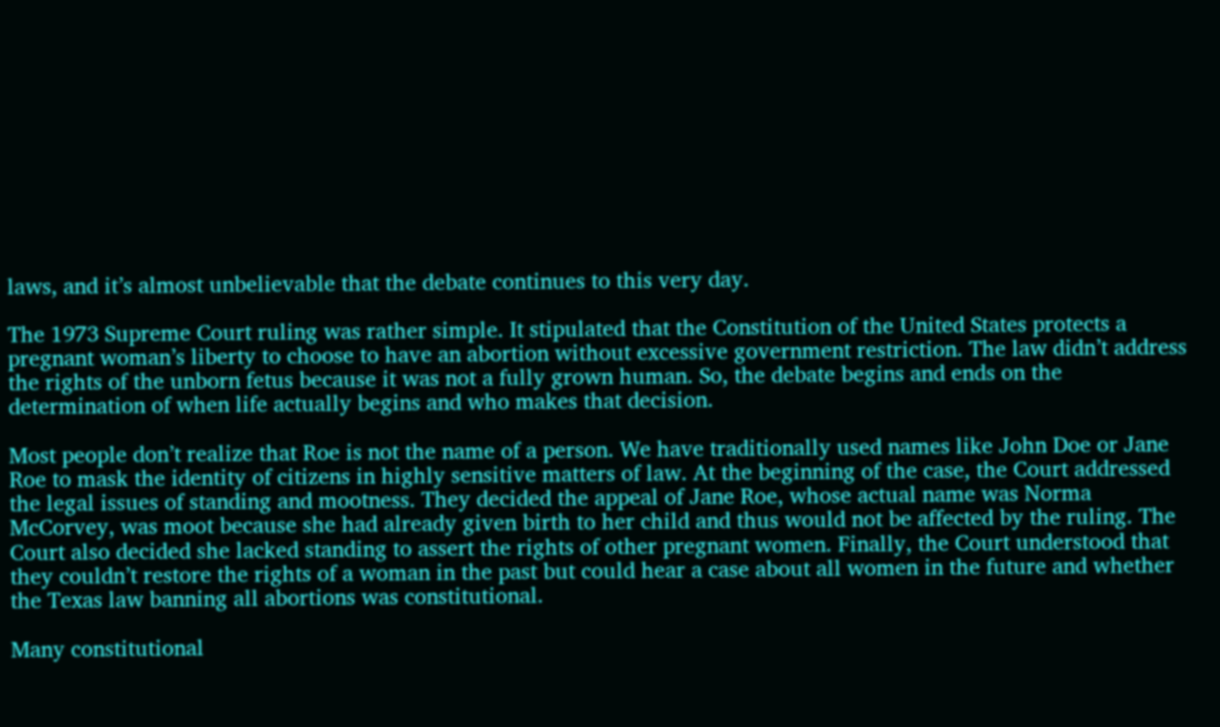laws, and it’s almost unbelievable that the debate continues to this very day.

The 1973 Supreme Court ruling was rather simple. It stipulated that the Constitution of the United States protects a pregnant woman’s liberty to choose to have an abortion without excessive government restriction. The law didn’t address the rights of the unborn fetus because it was not a fully grown human. So, the debate begins and ends on the determination of when life actually begins and who makes that decision.

Most people don’t realize that Roe is not the name of a person. We have traditionally used names like John Doe or Jane Roe to mask the identity of citizens in highly sensitive matters of law. At the beginning of the case, the Court addressed the legal issues of standing and mootness. They decided the appeal of Jane Roe, whose actual name was Norma McCorvey, was moot because she had already given birth to her child and thus would not be affected by the ruling. The Court also decided she lacked standing to assert the rights of other pregnant women. Finally, the Court understood that they couldn’t restore the rights of a woman in the past but could hear a case about all women in the future and whether the Texas law banning all abortions was constitutional.

Many constitutional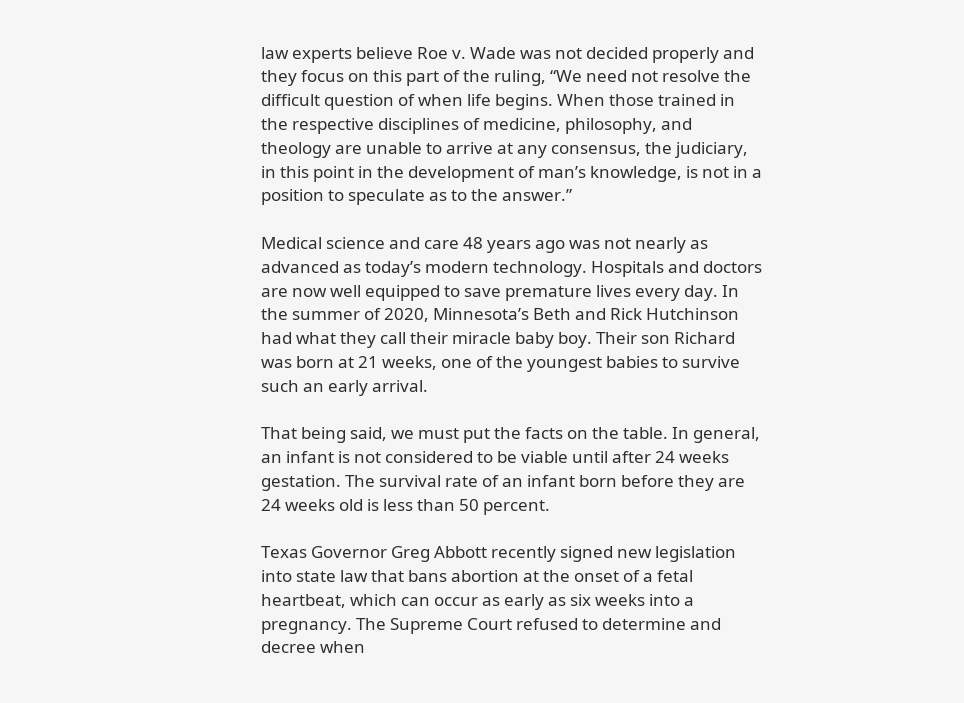law experts believe Roe v. Wade was not decided properly and they focus on this part of the ruling, “We need not resolve the difficult question of when life begins. When those trained in the respective disciplines of medicine, philosophy, and theology are unable to arrive at any consensus, the judiciary, in this point in the development of man’s knowledge, is not in a position to speculate as to the answer.”

Medical science and care 48 years ago was not nearly as advanced as today’s modern technology. Hospitals and doctors are now well equipped to save premature lives every day. In the summer of 2020, Minnesota’s Beth and Rick Hutchinson had what they call their miracle baby boy. Their son Richard was born at 21 weeks, one of the youngest babies to survive such an early arrival.

That being said, we must put the facts on the table. In general, an infant is not considered to be viable until after 24 weeks gestation. The survival rate of an infant born before they are 24 weeks old is less than 50 percent.

Texas Governor Greg Abbott recently signed new legislation into state law that bans abortion at the onset of a fetal heartbeat, which can occur as early as six weeks into a pregnancy. The Supreme Court refused to determine and decree when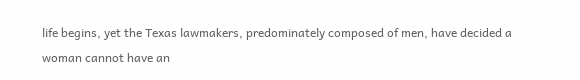life begins, yet the Texas lawmakers, predominately composed of men, have decided a woman cannot have an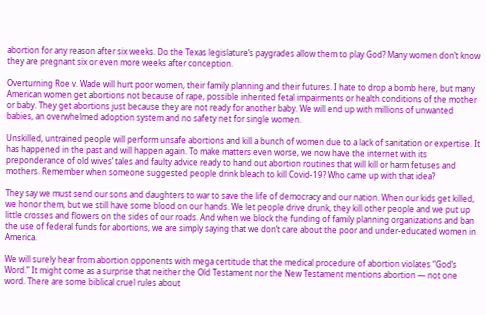abortion for any reason after six weeks. Do the Texas legislature’s paygrades allow them to play God? Many women don’t know they are pregnant six or even more weeks after conception.

Overturning Roe v. Wade will hurt poor women, their family planning and their futures. I hate to drop a bomb here, but many American women get abortions not because of rape, possible inherited fetal impairments or health conditions of the mother or baby. They get abortions just because they are not ready for another baby. We will end up with millions of unwanted babies, an overwhelmed adoption system and no safety net for single women.

Unskilled, untrained people will perform unsafe abortions and kill a bunch of women due to a lack of sanitation or expertise. It has happened in the past and will happen again. To make matters even worse, we now have the internet with its preponderance of old wives’ tales and faulty advice ready to hand out abortion routines that will kill or harm fetuses and mothers. Remember when someone suggested people drink bleach to kill Covid-19? Who came up with that idea?

They say we must send our sons and daughters to war to save the life of democracy and our nation. When our kids get killed, we honor them, but we still have some blood on our hands. We let people drive drunk, they kill other people and we put up little crosses and flowers on the sides of our roads. And when we block the funding of family planning organizations and ban the use of federal funds for abortions, we are simply saying that we don’t care about the poor and under-educated women in America.

We will surely hear from abortion opponents with mega certitude that the medical procedure of abortion violates “God’s Word.” It might come as a surprise that neither the Old Testament nor the New Testament mentions abortion — not one word. There are some biblical cruel rules about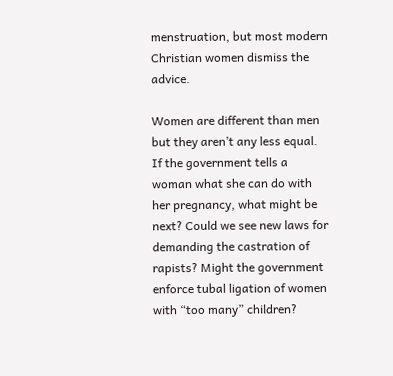menstruation, but most modern Christian women dismiss the advice.

Women are different than men but they aren’t any less equal. If the government tells a woman what she can do with her pregnancy, what might be next? Could we see new laws for demanding the castration of rapists? Might the government enforce tubal ligation of women with “too many” children?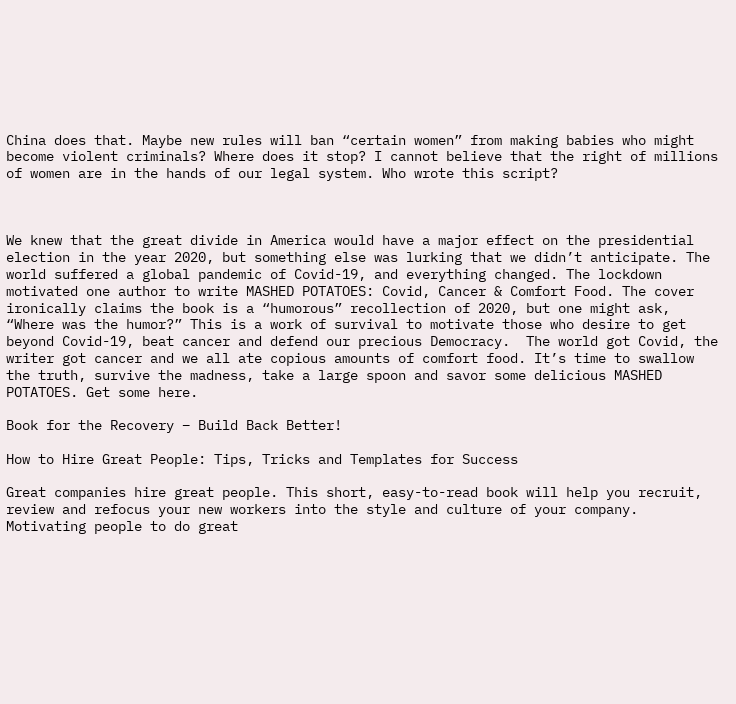China does that. Maybe new rules will ban “certain women” from making babies who might become violent criminals? Where does it stop? I cannot believe that the right of millions of women are in the hands of our legal system. Who wrote this script?



We knew that the great divide in America would have a major effect on the presidential election in the year 2020, but something else was lurking that we didn’t anticipate. The world suffered a global pandemic of Covid-19, and everything changed. The lockdown motivated one author to write MASHED POTATOES: Covid, Cancer & Comfort Food. The cover ironically claims the book is a “humorous” recollection of 2020, but one might ask, “Where was the humor?” This is a work of survival to motivate those who desire to get beyond Covid-19, beat cancer and defend our precious Democracy.  The world got Covid, the writer got cancer and we all ate copious amounts of comfort food. It’s time to swallow the truth, survive the madness, take a large spoon and savor some delicious MASHED POTATOES. Get some here.

Book for the Recovery – Build Back Better!

How to Hire Great People: Tips, Tricks and Templates for Success

Great companies hire great people. This short, easy-to-read book will help you recruit, review and refocus your new workers into the style and culture of your company. Motivating people to do great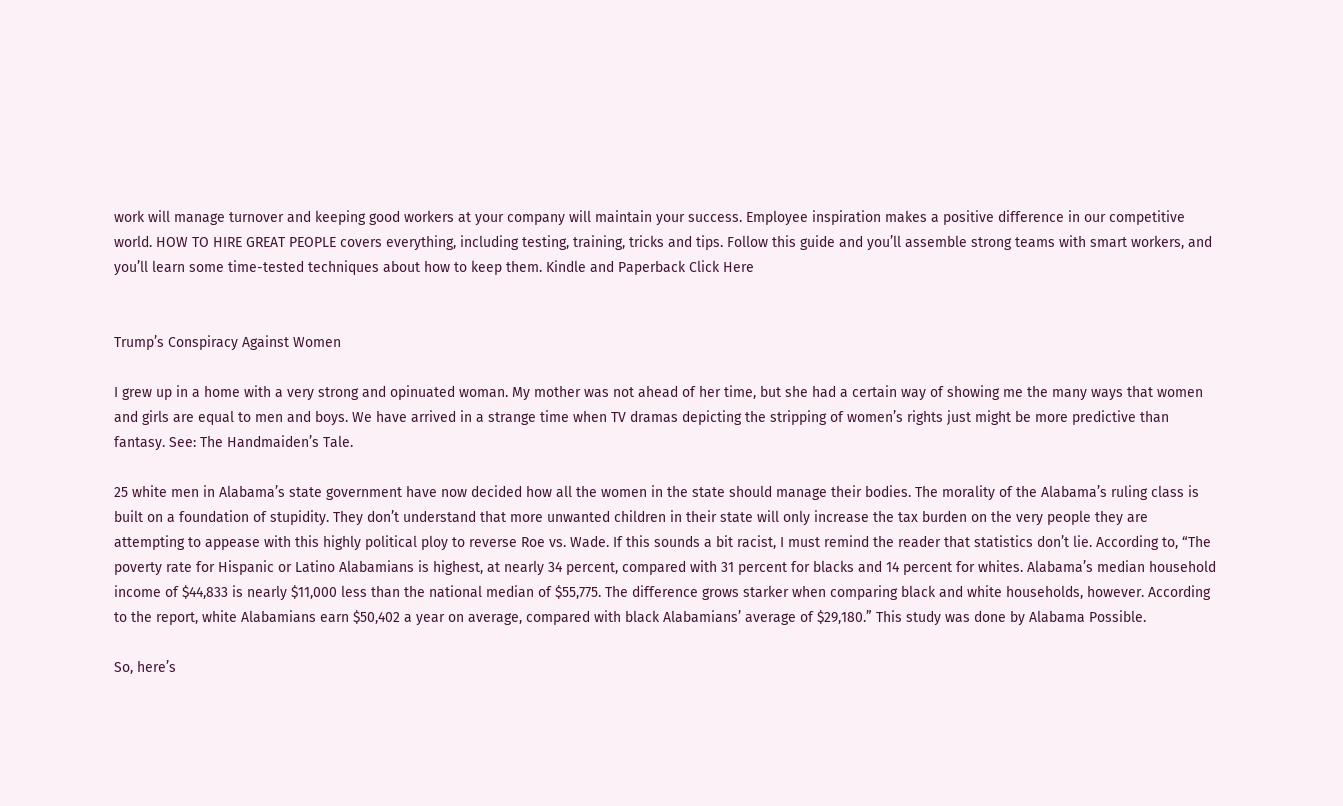work will manage turnover and keeping good workers at your company will maintain your success. Employee inspiration makes a positive difference in our competitive world. HOW TO HIRE GREAT PEOPLE covers everything, including testing, training, tricks and tips. Follow this guide and you’ll assemble strong teams with smart workers, and you’ll learn some time-tested techniques about how to keep them. Kindle and Paperback Click Here


Trump’s Conspiracy Against Women

I grew up in a home with a very strong and opinuated woman. My mother was not ahead of her time, but she had a certain way of showing me the many ways that women and girls are equal to men and boys. We have arrived in a strange time when TV dramas depicting the stripping of women’s rights just might be more predictive than fantasy. See: The Handmaiden’s Tale.

25 white men in Alabama’s state government have now decided how all the women in the state should manage their bodies. The morality of the Alabama’s ruling class is built on a foundation of stupidity. They don’t understand that more unwanted children in their state will only increase the tax burden on the very people they are attempting to appease with this highly political ploy to reverse Roe vs. Wade. If this sounds a bit racist, I must remind the reader that statistics don’t lie. According to, “The poverty rate for Hispanic or Latino Alabamians is highest, at nearly 34 percent, compared with 31 percent for blacks and 14 percent for whites. Alabama’s median household income of $44,833 is nearly $11,000 less than the national median of $55,775. The difference grows starker when comparing black and white households, however. According to the report, white Alabamians earn $50,402 a year on average, compared with black Alabamians’ average of $29,180.” This study was done by Alabama Possible.

So, here’s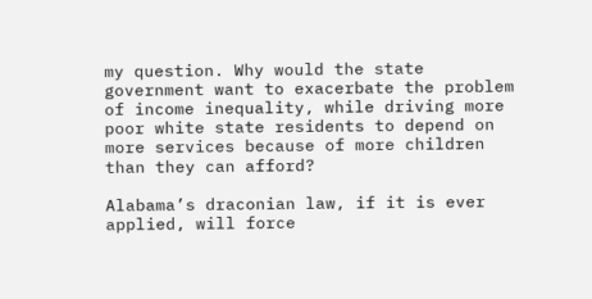my question. Why would the state government want to exacerbate the problem of income inequality, while driving more poor white state residents to depend on more services because of more children than they can afford?

Alabama’s draconian law, if it is ever applied, will force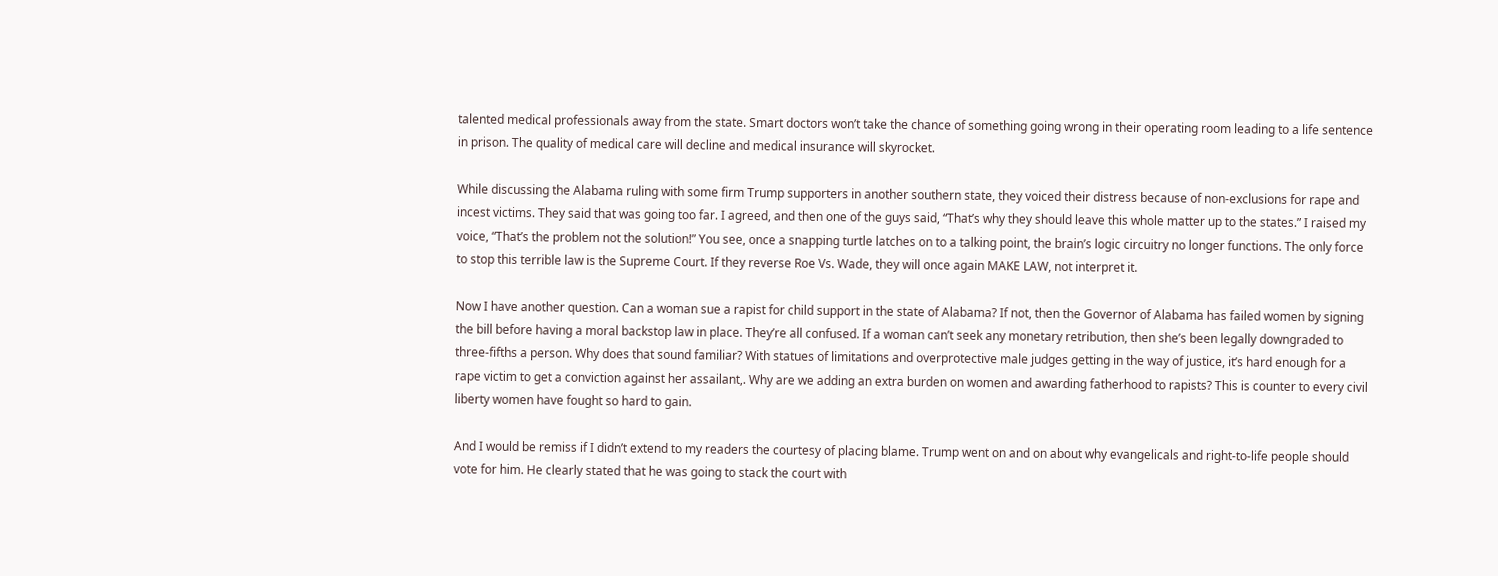talented medical professionals away from the state. Smart doctors won’t take the chance of something going wrong in their operating room leading to a life sentence in prison. The quality of medical care will decline and medical insurance will skyrocket.

While discussing the Alabama ruling with some firm Trump supporters in another southern state, they voiced their distress because of non-exclusions for rape and incest victims. They said that was going too far. I agreed, and then one of the guys said, “That’s why they should leave this whole matter up to the states.” I raised my voice, “That’s the problem not the solution!” You see, once a snapping turtle latches on to a talking point, the brain’s logic circuitry no longer functions. The only force to stop this terrible law is the Supreme Court. If they reverse Roe Vs. Wade, they will once again MAKE LAW, not interpret it.

Now I have another question. Can a woman sue a rapist for child support in the state of Alabama? If not, then the Governor of Alabama has failed women by signing the bill before having a moral backstop law in place. They’re all confused. If a woman can’t seek any monetary retribution, then she’s been legally downgraded to three-fifths a person. Why does that sound familiar? With statues of limitations and overprotective male judges getting in the way of justice, it’s hard enough for a rape victim to get a conviction against her assailant,. Why are we adding an extra burden on women and awarding fatherhood to rapists? This is counter to every civil liberty women have fought so hard to gain.

And I would be remiss if I didn’t extend to my readers the courtesy of placing blame. Trump went on and on about why evangelicals and right-to-life people should vote for him. He clearly stated that he was going to stack the court with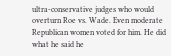ultra-conservative judges who would overturn Roe vs. Wade. Even moderate Republican women voted for him. He did what he said he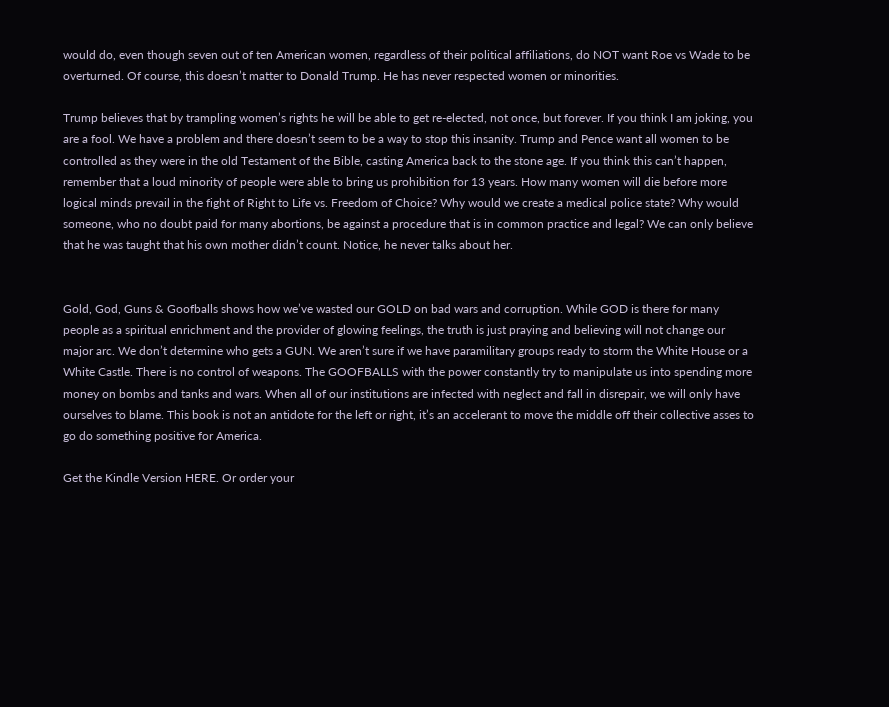would do, even though seven out of ten American women, regardless of their political affiliations, do NOT want Roe vs Wade to be overturned. Of course, this doesn’t matter to Donald Trump. He has never respected women or minorities.

Trump believes that by trampling women’s rights he will be able to get re-elected, not once, but forever. If you think I am joking, you are a fool. We have a problem and there doesn’t seem to be a way to stop this insanity. Trump and Pence want all women to be controlled as they were in the old Testament of the Bible, casting America back to the stone age. If you think this can’t happen, remember that a loud minority of people were able to bring us prohibition for 13 years. How many women will die before more logical minds prevail in the fight of Right to Life vs. Freedom of Choice? Why would we create a medical police state? Why would someone, who no doubt paid for many abortions, be against a procedure that is in common practice and legal? We can only believe that he was taught that his own mother didn’t count. Notice, he never talks about her.


Gold, God, Guns & Goofballs shows how we’ve wasted our GOLD on bad wars and corruption. While GOD is there for many people as a spiritual enrichment and the provider of glowing feelings, the truth is just praying and believing will not change our major arc. We don’t determine who gets a GUN. We aren’t sure if we have paramilitary groups ready to storm the White House or a White Castle. There is no control of weapons. The GOOFBALLS with the power constantly try to manipulate us into spending more money on bombs and tanks and wars. When all of our institutions are infected with neglect and fall in disrepair, we will only have ourselves to blame. This book is not an antidote for the left or right, it’s an accelerant to move the middle off their collective asses to go do something positive for America.

Get the Kindle Version HERE. Or order your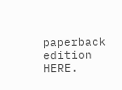paperback edition HERE.